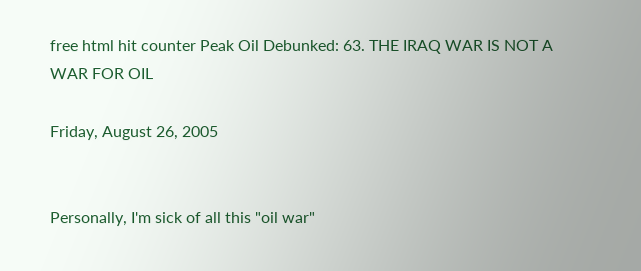free html hit counter Peak Oil Debunked: 63. THE IRAQ WAR IS NOT A WAR FOR OIL

Friday, August 26, 2005


Personally, I'm sick of all this "oil war"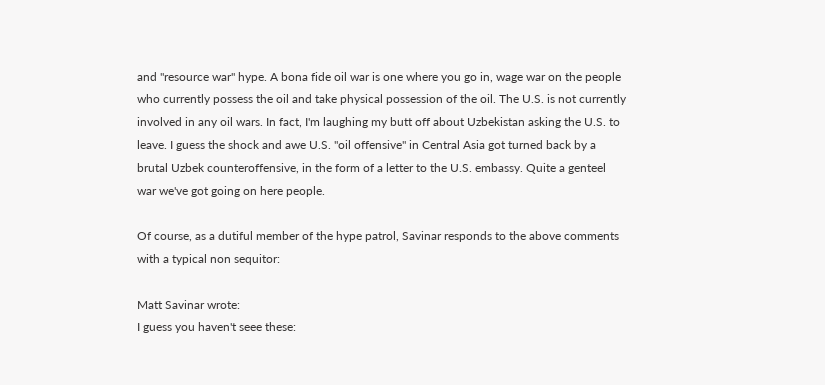and "resource war" hype. A bona fide oil war is one where you go in, wage war on the people who currently possess the oil and take physical possession of the oil. The U.S. is not currently involved in any oil wars. In fact, I'm laughing my butt off about Uzbekistan asking the U.S. to leave. I guess the shock and awe U.S. "oil offensive" in Central Asia got turned back by a brutal Uzbek counteroffensive, in the form of a letter to the U.S. embassy. Quite a genteel war we've got going on here people.

Of course, as a dutiful member of the hype patrol, Savinar responds to the above comments with a typical non sequitor:

Matt Savinar wrote:
I guess you haven't seee these: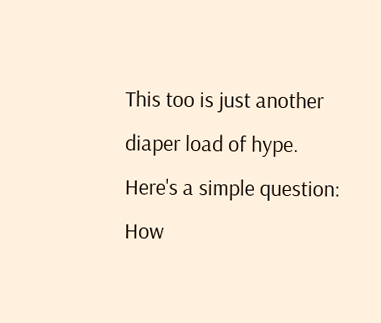This too is just another diaper load of hype. Here's a simple question: How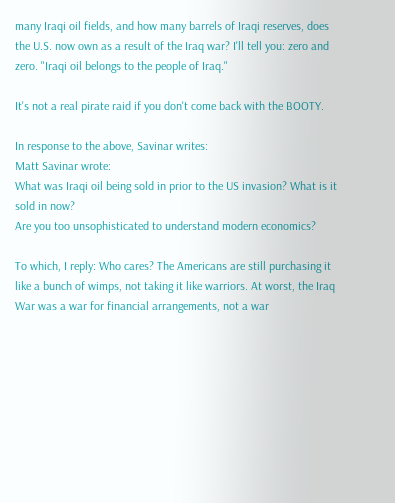many Iraqi oil fields, and how many barrels of Iraqi reserves, does the U.S. now own as a result of the Iraq war? I'll tell you: zero and zero. "Iraqi oil belongs to the people of Iraq."

It's not a real pirate raid if you don't come back with the BOOTY.

In response to the above, Savinar writes:
Matt Savinar wrote:
What was Iraqi oil being sold in prior to the US invasion? What is it sold in now?
Are you too unsophisticated to understand modern economics?

To which, I reply: Who cares? The Americans are still purchasing it like a bunch of wimps, not taking it like warriors. At worst, the Iraq War was a war for financial arrangements, not a war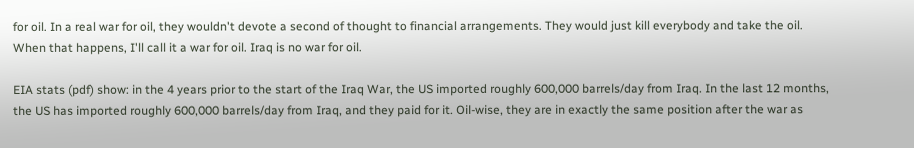for oil. In a real war for oil, they wouldn't devote a second of thought to financial arrangements. They would just kill everybody and take the oil. When that happens, I'll call it a war for oil. Iraq is no war for oil.

EIA stats (pdf) show: in the 4 years prior to the start of the Iraq War, the US imported roughly 600,000 barrels/day from Iraq. In the last 12 months, the US has imported roughly 600,000 barrels/day from Iraq, and they paid for it. Oil-wise, they are in exactly the same position after the war as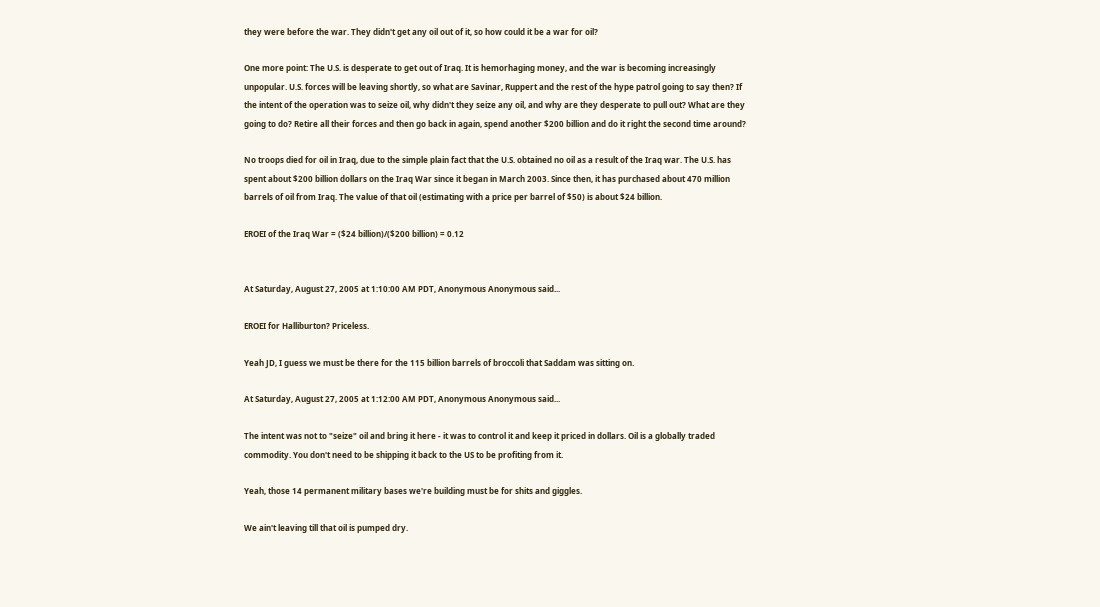they were before the war. They didn't get any oil out of it, so how could it be a war for oil?

One more point: The U.S. is desperate to get out of Iraq. It is hemorhaging money, and the war is becoming increasingly unpopular. U.S. forces will be leaving shortly, so what are Savinar, Ruppert and the rest of the hype patrol going to say then? If the intent of the operation was to seize oil, why didn't they seize any oil, and why are they desperate to pull out? What are they going to do? Retire all their forces and then go back in again, spend another $200 billion and do it right the second time around?

No troops died for oil in Iraq, due to the simple plain fact that the U.S. obtained no oil as a result of the Iraq war. The U.S. has spent about $200 billion dollars on the Iraq War since it began in March 2003. Since then, it has purchased about 470 million barrels of oil from Iraq. The value of that oil (estimating with a price per barrel of $50) is about $24 billion.

EROEI of the Iraq War = ($24 billion)/($200 billion) = 0.12


At Saturday, August 27, 2005 at 1:10:00 AM PDT, Anonymous Anonymous said...

EROEI for Halliburton? Priceless.

Yeah JD, I guess we must be there for the 115 billion barrels of broccoli that Saddam was sitting on.

At Saturday, August 27, 2005 at 1:12:00 AM PDT, Anonymous Anonymous said...

The intent was not to "seize" oil and bring it here - it was to control it and keep it priced in dollars. Oil is a globally traded commodity. You don't need to be shipping it back to the US to be profiting from it.

Yeah, those 14 permanent military bases we're building must be for shits and giggles.

We ain't leaving till that oil is pumped dry.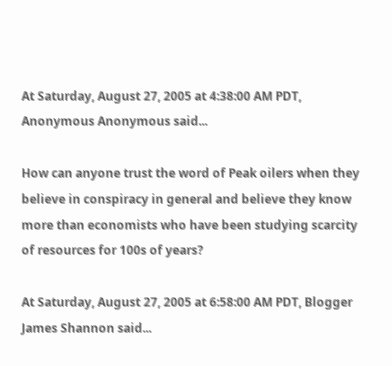At Saturday, August 27, 2005 at 4:38:00 AM PDT, Anonymous Anonymous said...

How can anyone trust the word of Peak oilers when they believe in conspiracy in general and believe they know more than economists who have been studying scarcity of resources for 100s of years?

At Saturday, August 27, 2005 at 6:58:00 AM PDT, Blogger James Shannon said...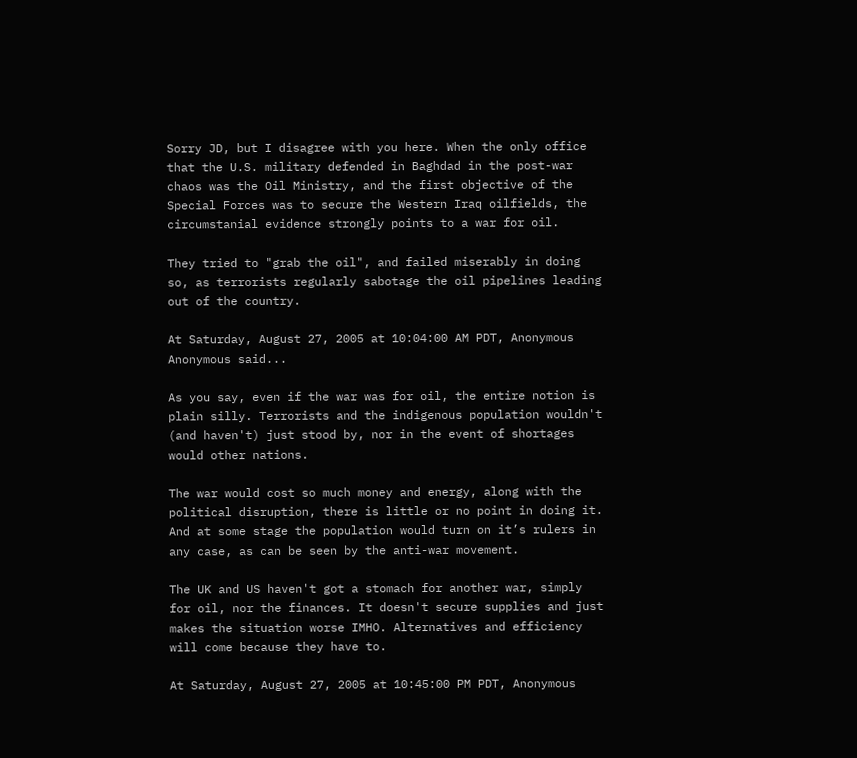Sorry JD, but I disagree with you here. When the only office that the U.S. military defended in Baghdad in the post-war chaos was the Oil Ministry, and the first objective of the Special Forces was to secure the Western Iraq oilfields, the circumstanial evidence strongly points to a war for oil.

They tried to "grab the oil", and failed miserably in doing so, as terrorists regularly sabotage the oil pipelines leading out of the country.

At Saturday, August 27, 2005 at 10:04:00 AM PDT, Anonymous Anonymous said...

As you say, even if the war was for oil, the entire notion is plain silly. Terrorists and the indigenous population wouldn't (and haven't) just stood by, nor in the event of shortages would other nations.

The war would cost so much money and energy, along with the political disruption, there is little or no point in doing it. And at some stage the population would turn on it’s rulers in any case, as can be seen by the anti-war movement.

The UK and US haven't got a stomach for another war, simply for oil, nor the finances. It doesn't secure supplies and just makes the situation worse IMHO. Alternatives and efficiency will come because they have to.

At Saturday, August 27, 2005 at 10:45:00 PM PDT, Anonymous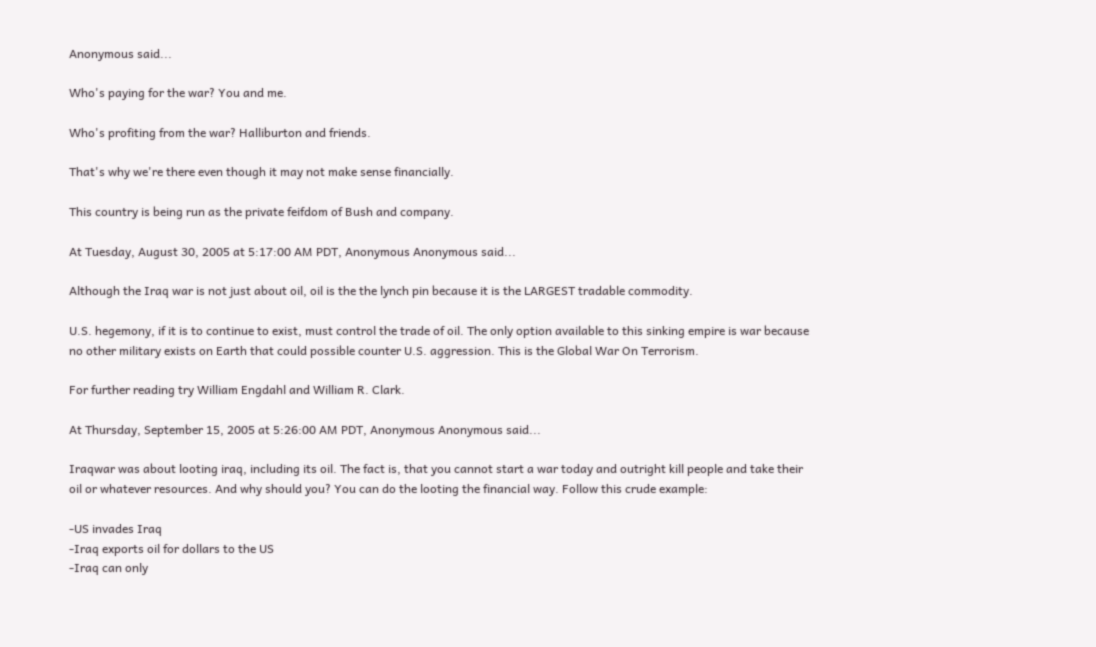Anonymous said...

Who's paying for the war? You and me.

Who's profiting from the war? Halliburton and friends.

That's why we're there even though it may not make sense financially.

This country is being run as the private feifdom of Bush and company.

At Tuesday, August 30, 2005 at 5:17:00 AM PDT, Anonymous Anonymous said...

Although the Iraq war is not just about oil, oil is the the lynch pin because it is the LARGEST tradable commodity.

U.S. hegemony, if it is to continue to exist, must control the trade of oil. The only option available to this sinking empire is war because no other military exists on Earth that could possible counter U.S. aggression. This is the Global War On Terrorism.

For further reading try William Engdahl and William R. Clark.

At Thursday, September 15, 2005 at 5:26:00 AM PDT, Anonymous Anonymous said...

Iraqwar was about looting iraq, including its oil. The fact is, that you cannot start a war today and outright kill people and take their oil or whatever resources. And why should you? You can do the looting the financial way. Follow this crude example:

-US invades Iraq
-Iraq exports oil for dollars to the US
-Iraq can only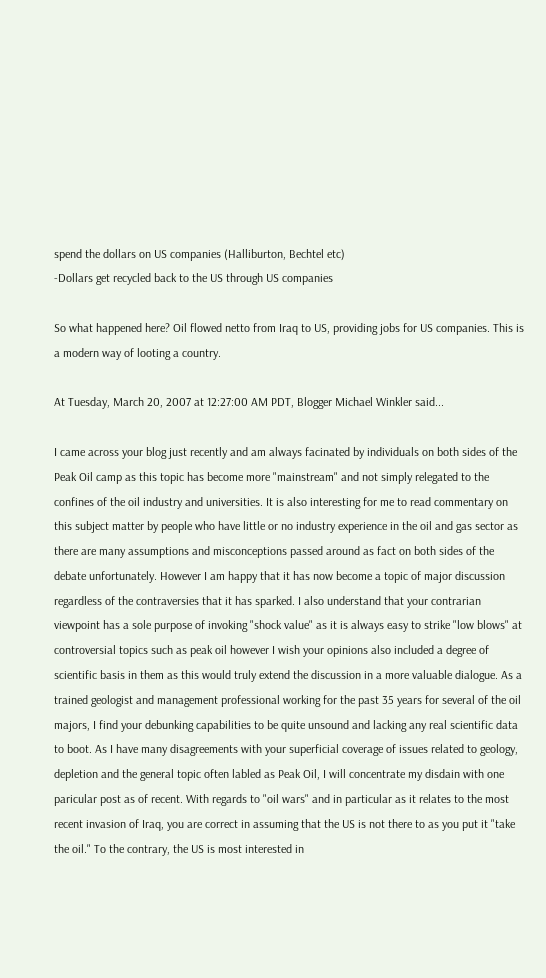spend the dollars on US companies (Halliburton, Bechtel etc)
-Dollars get recycled back to the US through US companies

So what happened here? Oil flowed netto from Iraq to US, providing jobs for US companies. This is a modern way of looting a country.

At Tuesday, March 20, 2007 at 12:27:00 AM PDT, Blogger Michael Winkler said...

I came across your blog just recently and am always facinated by individuals on both sides of the Peak Oil camp as this topic has become more "mainstream" and not simply relegated to the confines of the oil industry and universities. It is also interesting for me to read commentary on this subject matter by people who have little or no industry experience in the oil and gas sector as there are many assumptions and misconceptions passed around as fact on both sides of the debate unfortunately. However I am happy that it has now become a topic of major discussion regardless of the contraversies that it has sparked. I also understand that your contrarian viewpoint has a sole purpose of invoking "shock value" as it is always easy to strike "low blows" at controversial topics such as peak oil however I wish your opinions also included a degree of scientific basis in them as this would truly extend the discussion in a more valuable dialogue. As a trained geologist and management professional working for the past 35 years for several of the oil majors, I find your debunking capabilities to be quite unsound and lacking any real scientific data to boot. As I have many disagreements with your superficial coverage of issues related to geology, depletion and the general topic often labled as Peak Oil, I will concentrate my disdain with one paricular post as of recent. With regards to "oil wars" and in particular as it relates to the most recent invasion of Iraq, you are correct in assuming that the US is not there to as you put it "take the oil." To the contrary, the US is most interested in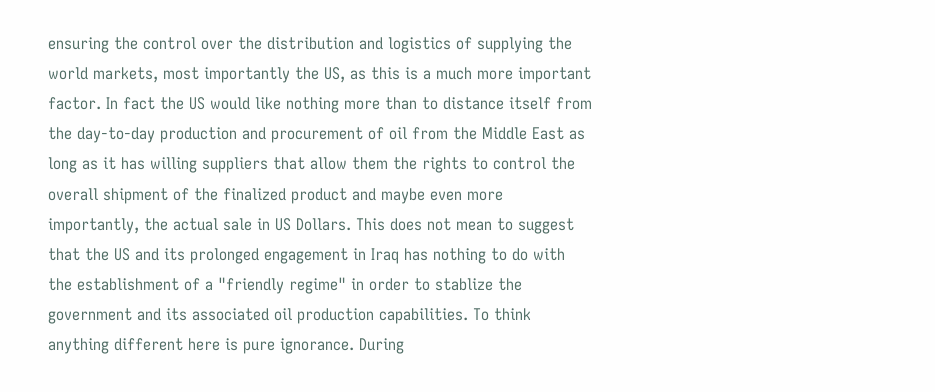ensuring the control over the distribution and logistics of supplying the world markets, most importantly the US, as this is a much more important factor. In fact the US would like nothing more than to distance itself from the day-to-day production and procurement of oil from the Middle East as long as it has willing suppliers that allow them the rights to control the overall shipment of the finalized product and maybe even more importantly, the actual sale in US Dollars. This does not mean to suggest that the US and its prolonged engagement in Iraq has nothing to do with the establishment of a "friendly regime" in order to stablize the government and its associated oil production capabilities. To think anything different here is pure ignorance. During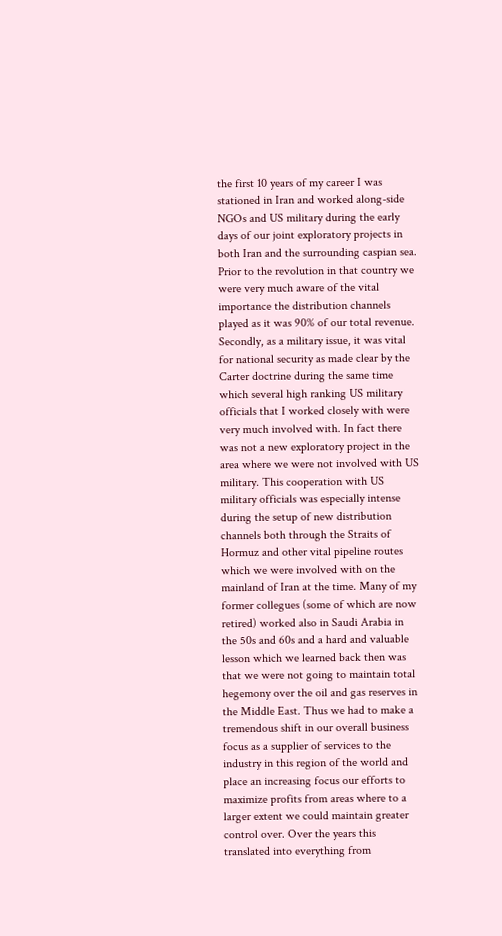the first 10 years of my career I was stationed in Iran and worked along-side NGOs and US military during the early days of our joint exploratory projects in both Iran and the surrounding caspian sea. Prior to the revolution in that country we were very much aware of the vital importance the distribution channels played as it was 90% of our total revenue. Secondly, as a military issue, it was vital for national security as made clear by the Carter doctrine during the same time which several high ranking US military officials that I worked closely with were very much involved with. In fact there was not a new exploratory project in the area where we were not involved with US military. This cooperation with US military officials was especially intense during the setup of new distribution channels both through the Straits of Hormuz and other vital pipeline routes which we were involved with on the mainland of Iran at the time. Many of my former collegues (some of which are now retired) worked also in Saudi Arabia in the 50s and 60s and a hard and valuable lesson which we learned back then was that we were not going to maintain total hegemony over the oil and gas reserves in the Middle East. Thus we had to make a tremendous shift in our overall business focus as a supplier of services to the industry in this region of the world and place an increasing focus our efforts to maximize profits from areas where to a larger extent we could maintain greater control over. Over the years this translated into everything from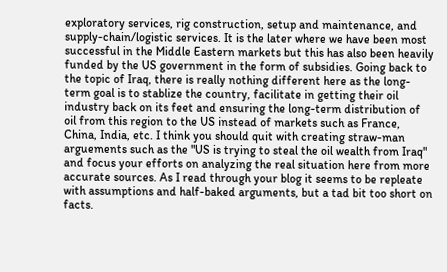exploratory services, rig construction, setup and maintenance, and supply-chain/logistic services. It is the later where we have been most successful in the Middle Eastern markets but this has also been heavily funded by the US government in the form of subsidies. Going back to the topic of Iraq, there is really nothing different here as the long-term goal is to stablize the country, facilitate in getting their oil industry back on its feet and ensuring the long-term distribution of oil from this region to the US instead of markets such as France, China, India, etc. I think you should quit with creating straw-man arguements such as the "US is trying to steal the oil wealth from Iraq" and focus your efforts on analyzing the real situation here from more accurate sources. As I read through your blog it seems to be repleate with assumptions and half-baked arguments, but a tad bit too short on facts.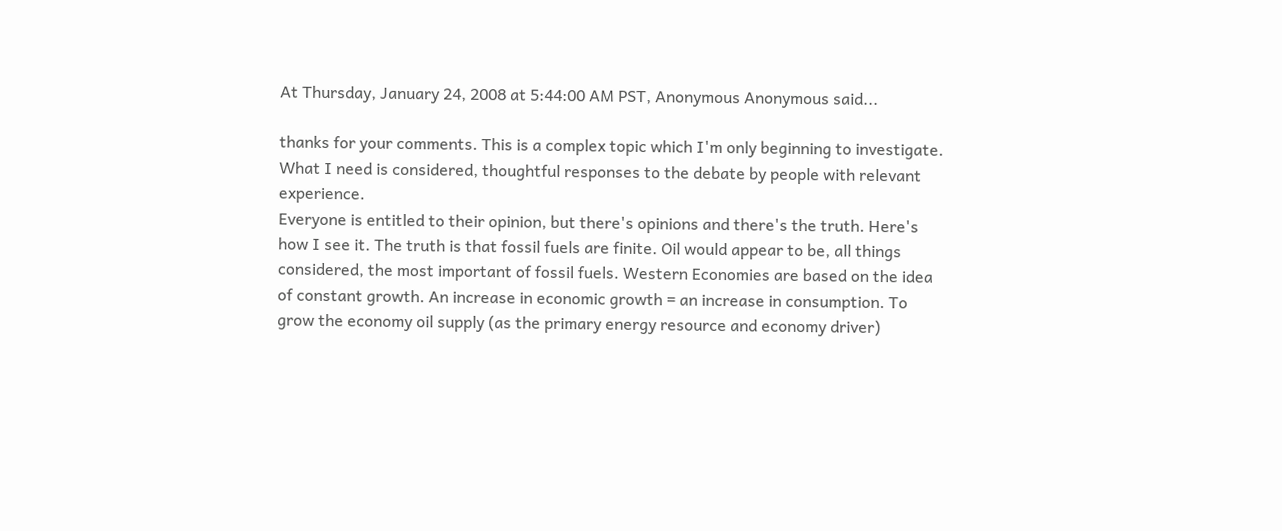At Thursday, January 24, 2008 at 5:44:00 AM PST, Anonymous Anonymous said...

thanks for your comments. This is a complex topic which I'm only beginning to investigate. What I need is considered, thoughtful responses to the debate by people with relevant experience.
Everyone is entitled to their opinion, but there's opinions and there's the truth. Here's how I see it. The truth is that fossil fuels are finite. Oil would appear to be, all things considered, the most important of fossil fuels. Western Economies are based on the idea of constant growth. An increase in economic growth = an increase in consumption. To grow the economy oil supply (as the primary energy resource and economy driver)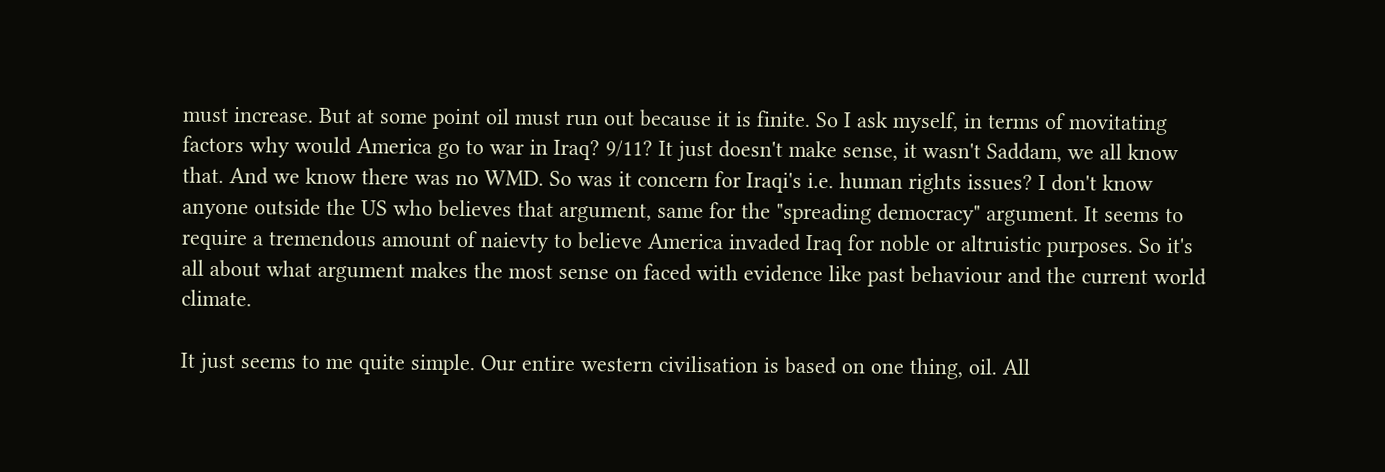must increase. But at some point oil must run out because it is finite. So I ask myself, in terms of movitating factors why would America go to war in Iraq? 9/11? It just doesn't make sense, it wasn't Saddam, we all know that. And we know there was no WMD. So was it concern for Iraqi's i.e. human rights issues? I don't know anyone outside the US who believes that argument, same for the "spreading democracy" argument. It seems to require a tremendous amount of naievty to believe America invaded Iraq for noble or altruistic purposes. So it's all about what argument makes the most sense on faced with evidence like past behaviour and the current world climate.

It just seems to me quite simple. Our entire western civilisation is based on one thing, oil. All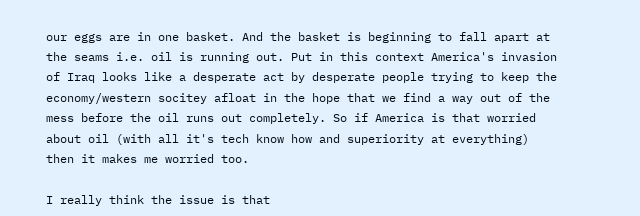our eggs are in one basket. And the basket is beginning to fall apart at the seams i.e. oil is running out. Put in this context America's invasion of Iraq looks like a desperate act by desperate people trying to keep the economy/western socitey afloat in the hope that we find a way out of the mess before the oil runs out completely. So if America is that worried about oil (with all it's tech know how and superiority at everything) then it makes me worried too.

I really think the issue is that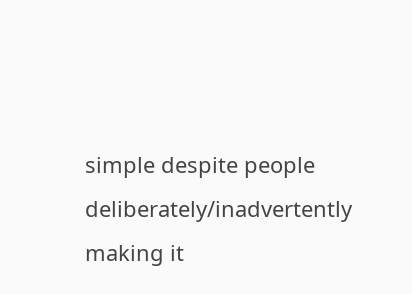simple despite people deliberately/inadvertently making it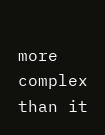more complex than it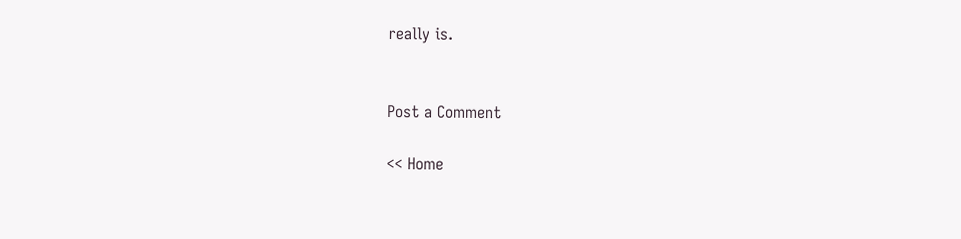really is.


Post a Comment

<< Home